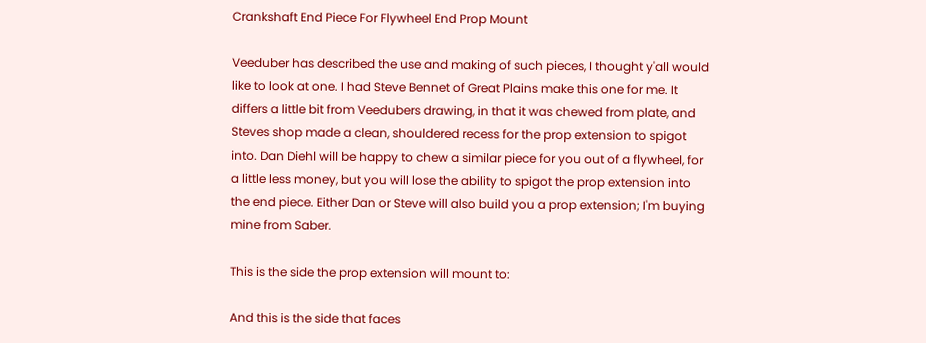Crankshaft End Piece For Flywheel End Prop Mount

Veeduber has described the use and making of such pieces, I thought y'all would like to look at one. I had Steve Bennet of Great Plains make this one for me. It differs a little bit from Veedubers drawing, in that it was chewed from plate, and Steves shop made a clean, shouldered recess for the prop extension to spigot into. Dan Diehl will be happy to chew a similar piece for you out of a flywheel, for a little less money, but you will lose the ability to spigot the prop extension into the end piece. Either Dan or Steve will also build you a prop extension; I'm buying mine from Saber.

This is the side the prop extension will mount to:

And this is the side that faces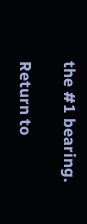the #1 bearing.

Return to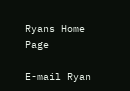Ryans Home Page

E-mail Ryan